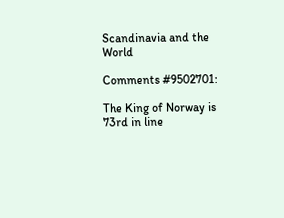Scandinavia and the World

Comments #9502701:

The King of Norway is 73rd in line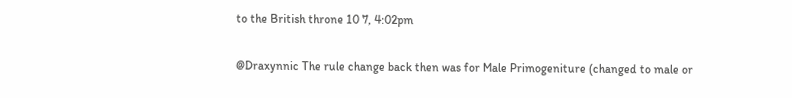to the British throne 10 7, 4:02pm

@Draxynnic The rule change back then was for Male Primogeniture (changed to male or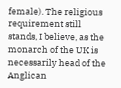female). The religious requirement still stands, I believe, as the monarch of the UK is necessarily head of the Anglican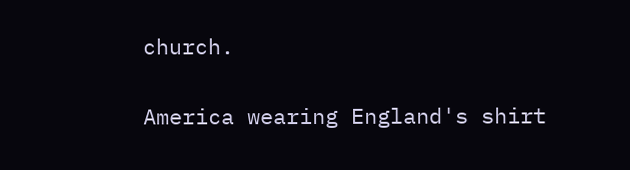church.

America wearing England's shirt